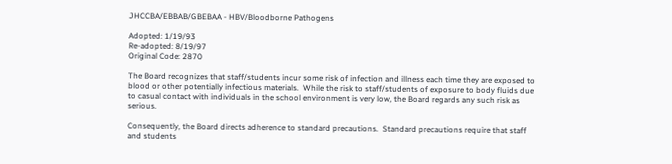JHCCBA/EBBAB/GBEBAA - HBV/Bloodborne Pathogens

Adopted: 1/19/93
Re-adopted: 8/19/97
Original Code: 2870

The Board recognizes that staff/students incur some risk of infection and illness each time they are exposed to blood or other potentially infectious materials.  While the risk to staff/students of exposure to body fluids due to casual contact with individuals in the school environment is very low, the Board regards any such risk as serious.

Consequently, the Board directs adherence to standard precautions.  Standard precautions require that staff and students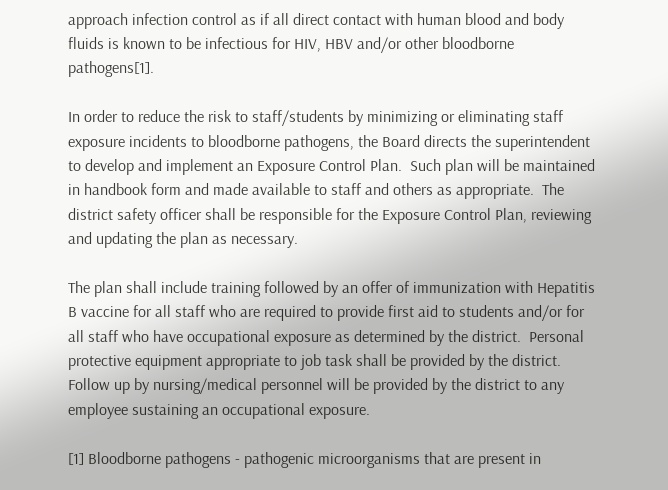approach infection control as if all direct contact with human blood and body fluids is known to be infectious for HIV, HBV and/or other bloodborne pathogens[1].

In order to reduce the risk to staff/students by minimizing or eliminating staff exposure incidents to bloodborne pathogens, the Board directs the superintendent to develop and implement an Exposure Control Plan.  Such plan will be maintained in handbook form and made available to staff and others as appropriate.  The district safety officer shall be responsible for the Exposure Control Plan, reviewing and updating the plan as necessary.

The plan shall include training followed by an offer of immunization with Hepatitis B vaccine for all staff who are required to provide first aid to students and/or for all staff who have occupational exposure as determined by the district.  Personal protective equipment appropriate to job task shall be provided by the district.  Follow up by nursing/medical personnel will be provided by the district to any employee sustaining an occupational exposure.

[1] Bloodborne pathogens - pathogenic microorganisms that are present in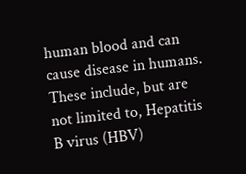human blood and can cause disease in humans.  These include, but are not limited to, Hepatitis B virus (HBV)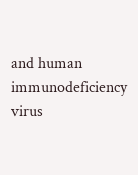and human immunodeficiency virus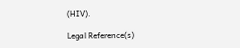(HIV).

Legal Reference(s)